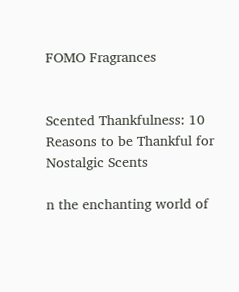FOMO Fragrances


Scented Thankfulness: 10 Reasons to be Thankful for Nostalgic Scents

n the enchanting world of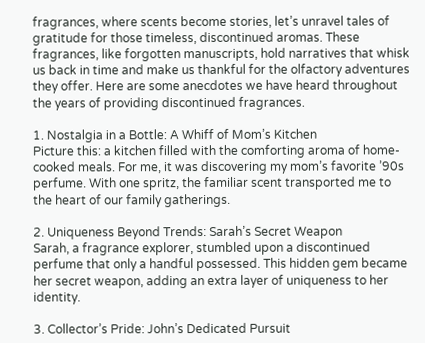fragrances, where scents become stories, let’s unravel tales of gratitude for those timeless, discontinued aromas. These fragrances, like forgotten manuscripts, hold narratives that whisk us back in time and make us thankful for the olfactory adventures they offer. Here are some anecdotes we have heard throughout the years of providing discontinued fragrances.

1. Nostalgia in a Bottle: A Whiff of Mom’s Kitchen
Picture this: a kitchen filled with the comforting aroma of home-cooked meals. For me, it was discovering my mom’s favorite ’90s perfume. With one spritz, the familiar scent transported me to the heart of our family gatherings.

2. Uniqueness Beyond Trends: Sarah’s Secret Weapon
Sarah, a fragrance explorer, stumbled upon a discontinued perfume that only a handful possessed. This hidden gem became her secret weapon, adding an extra layer of uniqueness to her identity.

3. Collector’s Pride: John’s Dedicated Pursuit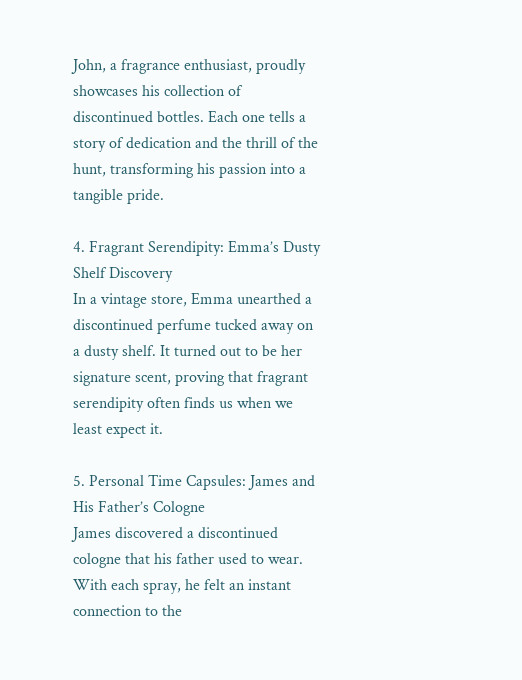John, a fragrance enthusiast, proudly showcases his collection of discontinued bottles. Each one tells a story of dedication and the thrill of the hunt, transforming his passion into a tangible pride.

4. Fragrant Serendipity: Emma’s Dusty Shelf Discovery
In a vintage store, Emma unearthed a discontinued perfume tucked away on a dusty shelf. It turned out to be her signature scent, proving that fragrant serendipity often finds us when we least expect it.

5. Personal Time Capsules: James and His Father’s Cologne
James discovered a discontinued cologne that his father used to wear. With each spray, he felt an instant connection to the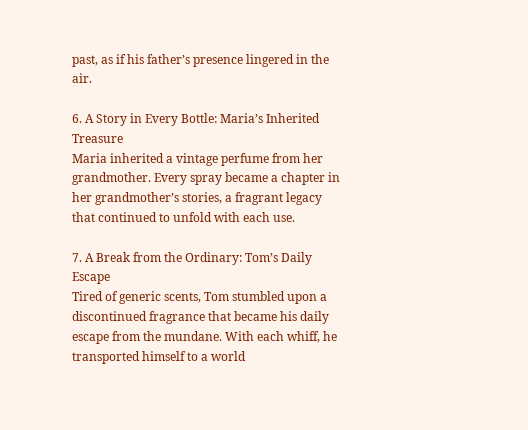past, as if his father’s presence lingered in the air.

6. A Story in Every Bottle: Maria’s Inherited Treasure
Maria inherited a vintage perfume from her grandmother. Every spray became a chapter in her grandmother’s stories, a fragrant legacy that continued to unfold with each use.

7. A Break from the Ordinary: Tom’s Daily Escape
Tired of generic scents, Tom stumbled upon a discontinued fragrance that became his daily escape from the mundane. With each whiff, he transported himself to a world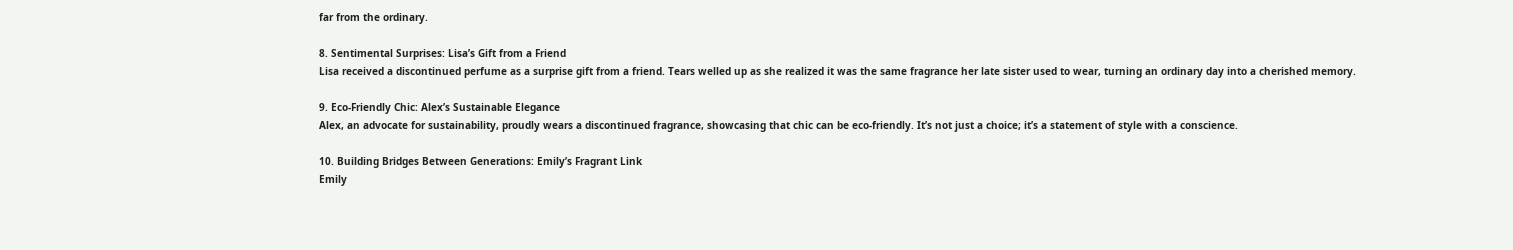far from the ordinary.

8. Sentimental Surprises: Lisa’s Gift from a Friend
Lisa received a discontinued perfume as a surprise gift from a friend. Tears welled up as she realized it was the same fragrance her late sister used to wear, turning an ordinary day into a cherished memory.

9. Eco-Friendly Chic: Alex’s Sustainable Elegance
Alex, an advocate for sustainability, proudly wears a discontinued fragrance, showcasing that chic can be eco-friendly. It’s not just a choice; it’s a statement of style with a conscience.

10. Building Bridges Between Generations: Emily’s Fragrant Link
Emily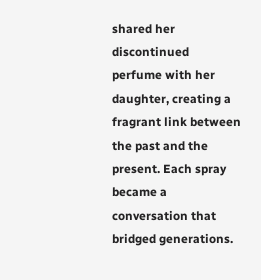shared her discontinued perfume with her daughter, creating a fragrant link between the past and the present. Each spray became a conversation that bridged generations.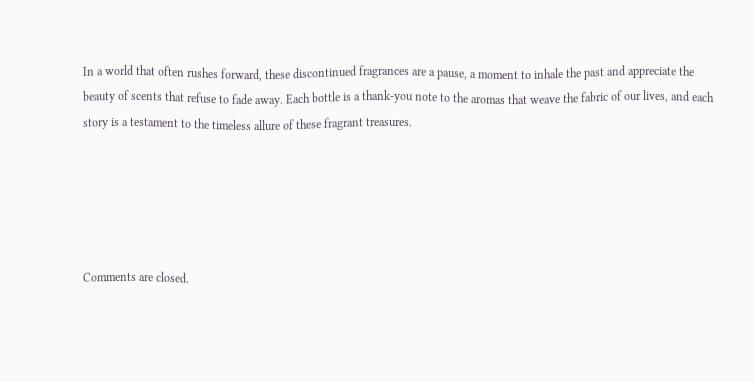In a world that often rushes forward, these discontinued fragrances are a pause, a moment to inhale the past and appreciate the beauty of scents that refuse to fade away. Each bottle is a thank-you note to the aromas that weave the fabric of our lives, and each story is a testament to the timeless allure of these fragrant treasures.





Comments are closed.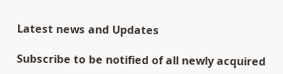Latest news and Updates

Subscribe to be notified of all newly acquired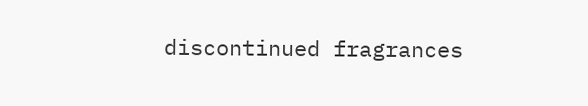discontinued fragrances